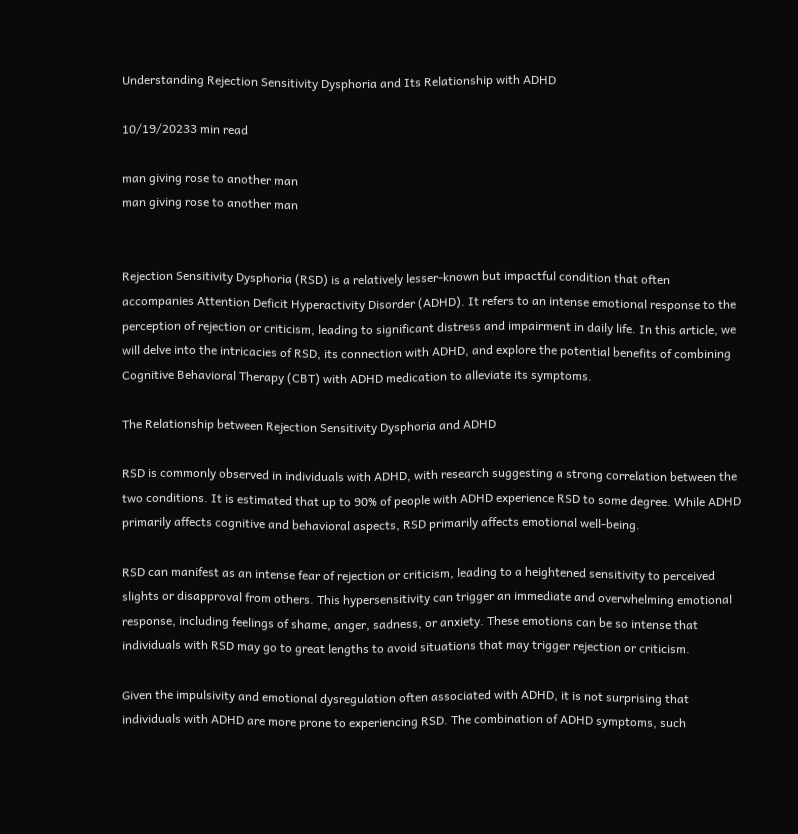Understanding Rejection Sensitivity Dysphoria and Its Relationship with ADHD

10/19/20233 min read

man giving rose to another man
man giving rose to another man


Rejection Sensitivity Dysphoria (RSD) is a relatively lesser-known but impactful condition that often accompanies Attention Deficit Hyperactivity Disorder (ADHD). It refers to an intense emotional response to the perception of rejection or criticism, leading to significant distress and impairment in daily life. In this article, we will delve into the intricacies of RSD, its connection with ADHD, and explore the potential benefits of combining Cognitive Behavioral Therapy (CBT) with ADHD medication to alleviate its symptoms.

The Relationship between Rejection Sensitivity Dysphoria and ADHD

RSD is commonly observed in individuals with ADHD, with research suggesting a strong correlation between the two conditions. It is estimated that up to 90% of people with ADHD experience RSD to some degree. While ADHD primarily affects cognitive and behavioral aspects, RSD primarily affects emotional well-being.

RSD can manifest as an intense fear of rejection or criticism, leading to a heightened sensitivity to perceived slights or disapproval from others. This hypersensitivity can trigger an immediate and overwhelming emotional response, including feelings of shame, anger, sadness, or anxiety. These emotions can be so intense that individuals with RSD may go to great lengths to avoid situations that may trigger rejection or criticism.

Given the impulsivity and emotional dysregulation often associated with ADHD, it is not surprising that individuals with ADHD are more prone to experiencing RSD. The combination of ADHD symptoms, such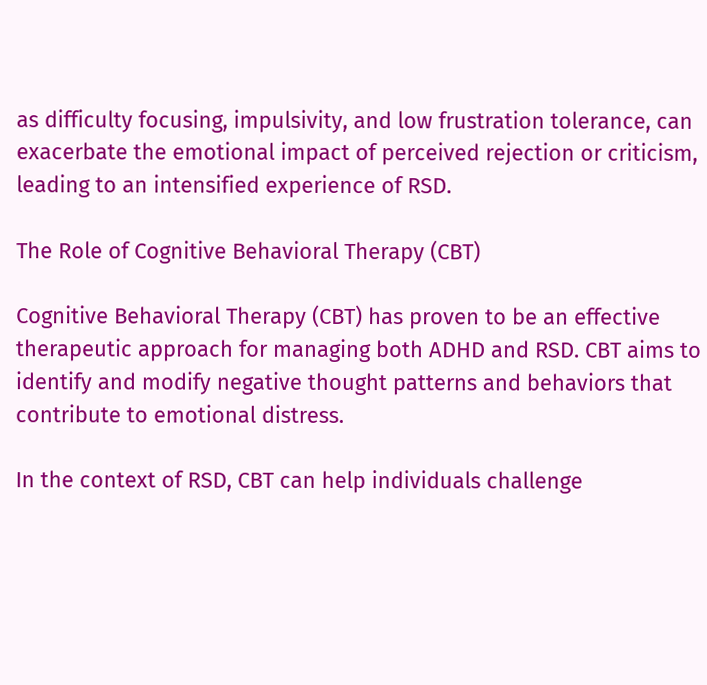as difficulty focusing, impulsivity, and low frustration tolerance, can exacerbate the emotional impact of perceived rejection or criticism, leading to an intensified experience of RSD.

The Role of Cognitive Behavioral Therapy (CBT)

Cognitive Behavioral Therapy (CBT) has proven to be an effective therapeutic approach for managing both ADHD and RSD. CBT aims to identify and modify negative thought patterns and behaviors that contribute to emotional distress.

In the context of RSD, CBT can help individuals challenge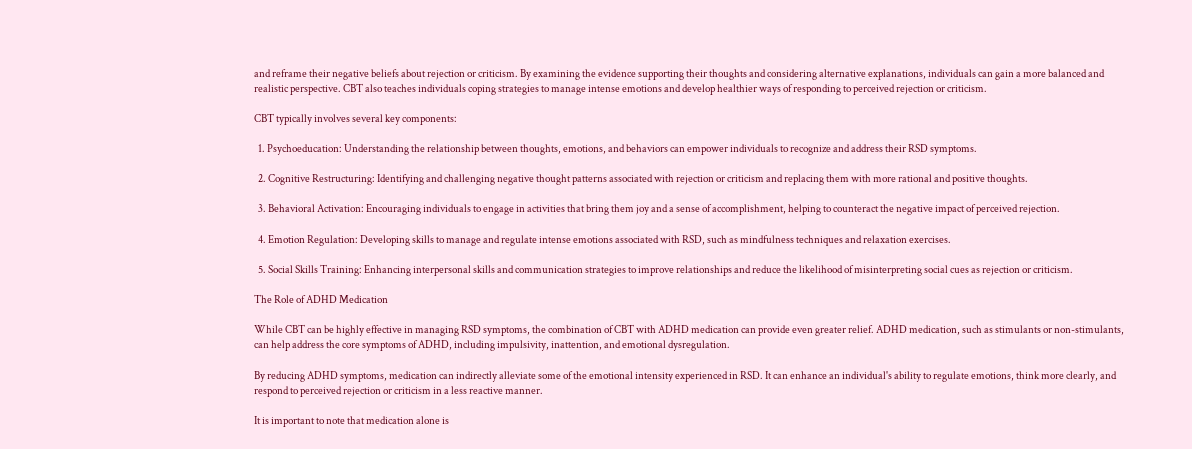and reframe their negative beliefs about rejection or criticism. By examining the evidence supporting their thoughts and considering alternative explanations, individuals can gain a more balanced and realistic perspective. CBT also teaches individuals coping strategies to manage intense emotions and develop healthier ways of responding to perceived rejection or criticism.

CBT typically involves several key components:

  1. Psychoeducation: Understanding the relationship between thoughts, emotions, and behaviors can empower individuals to recognize and address their RSD symptoms.

  2. Cognitive Restructuring: Identifying and challenging negative thought patterns associated with rejection or criticism and replacing them with more rational and positive thoughts.

  3. Behavioral Activation: Encouraging individuals to engage in activities that bring them joy and a sense of accomplishment, helping to counteract the negative impact of perceived rejection.

  4. Emotion Regulation: Developing skills to manage and regulate intense emotions associated with RSD, such as mindfulness techniques and relaxation exercises.

  5. Social Skills Training: Enhancing interpersonal skills and communication strategies to improve relationships and reduce the likelihood of misinterpreting social cues as rejection or criticism.

The Role of ADHD Medication

While CBT can be highly effective in managing RSD symptoms, the combination of CBT with ADHD medication can provide even greater relief. ADHD medication, such as stimulants or non-stimulants, can help address the core symptoms of ADHD, including impulsivity, inattention, and emotional dysregulation.

By reducing ADHD symptoms, medication can indirectly alleviate some of the emotional intensity experienced in RSD. It can enhance an individual's ability to regulate emotions, think more clearly, and respond to perceived rejection or criticism in a less reactive manner.

It is important to note that medication alone is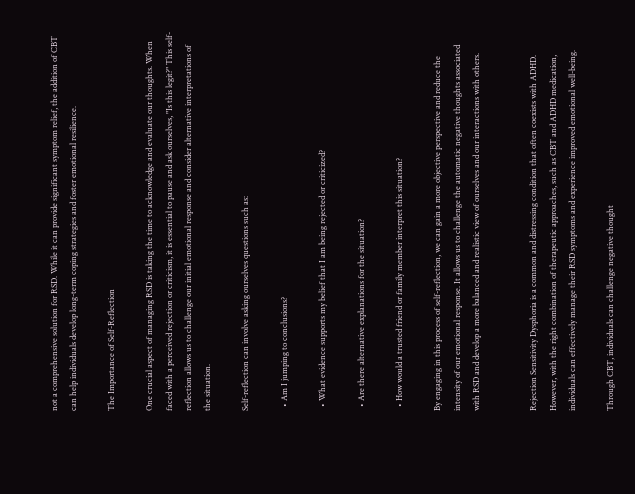not a comprehensive solution for RSD. While it can provide significant symptom relief, the addition of CBT can help individuals develop long-term coping strategies and foster emotional resilience.

The Importance of Self-Reflection

One crucial aspect of managing RSD is taking the time to acknowledge and evaluate our thoughts. When faced with a perceived rejection or criticism, it is essential to pause and ask ourselves, "Is this legit?" This self-reflection allows us to challenge our initial emotional response and consider alternative interpretations of the situation.

Self-reflection can involve asking ourselves questions such as:

  • Am I jumping to conclusions?

  • What evidence supports my belief that I am being rejected or criticized?

  • Are there alternative explanations for the situation?

  • How would a trusted friend or family member interpret this situation?

By engaging in this process of self-reflection, we can gain a more objective perspective and reduce the intensity of our emotional response. It allows us to challenge the automatic negative thoughts associated with RSD and develop a more balanced and realistic view of ourselves and our interactions with others.


Rejection Sensitivity Dysphoria is a common and distressing condition that often coexists with ADHD. However, with the right combination of therapeutic approaches, such as CBT and ADHD medication, individuals can effectively manage their RSD symptoms and experience improved emotional well-being.

Through CBT, individuals can challenge negative thought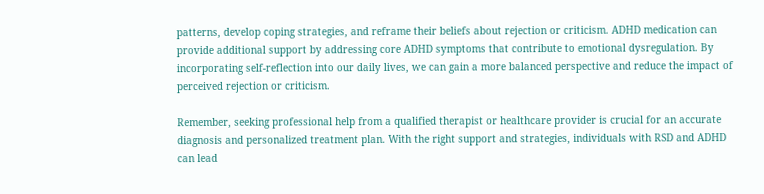patterns, develop coping strategies, and reframe their beliefs about rejection or criticism. ADHD medication can provide additional support by addressing core ADHD symptoms that contribute to emotional dysregulation. By incorporating self-reflection into our daily lives, we can gain a more balanced perspective and reduce the impact of perceived rejection or criticism.

Remember, seeking professional help from a qualified therapist or healthcare provider is crucial for an accurate diagnosis and personalized treatment plan. With the right support and strategies, individuals with RSD and ADHD can lead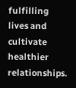fulfilling lives and cultivate healthier relationships.